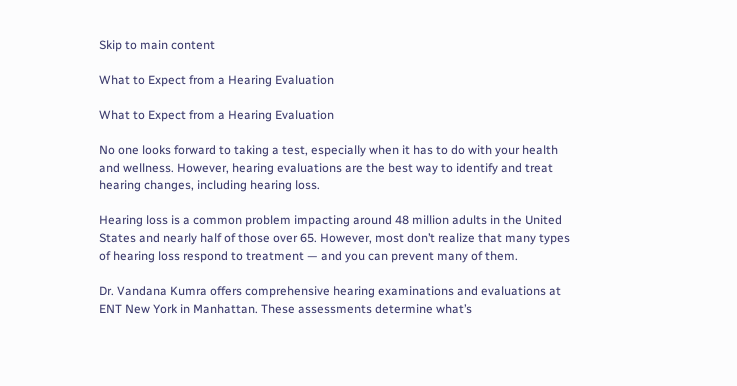Skip to main content

What to Expect from a Hearing Evaluation

What to Expect from a Hearing Evaluation

No one looks forward to taking a test, especially when it has to do with your health and wellness. However, hearing evaluations are the best way to identify and treat hearing changes, including hearing loss.

Hearing loss is a common problem impacting around 48 million adults in the United States and nearly half of those over 65. However, most don’t realize that many types of hearing loss respond to treatment — and you can prevent many of them.

Dr. Vandana Kumra offers comprehensive hearing examinations and evaluations at ENT New York in Manhattan. These assessments determine what’s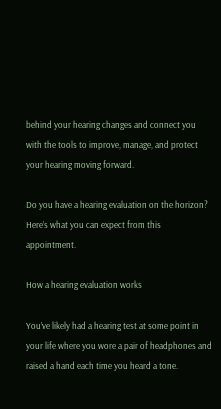behind your hearing changes and connect you with the tools to improve, manage, and protect your hearing moving forward.

Do you have a hearing evaluation on the horizon? Here’s what you can expect from this appointment.

How a hearing evaluation works

You’ve likely had a hearing test at some point in your life where you wore a pair of headphones and raised a hand each time you heard a tone.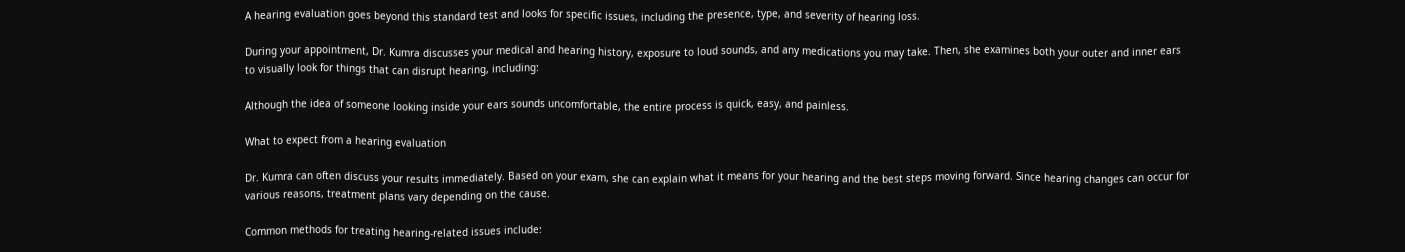A hearing evaluation goes beyond this standard test and looks for specific issues, including the presence, type, and severity of hearing loss.

During your appointment, Dr. Kumra discusses your medical and hearing history, exposure to loud sounds, and any medications you may take. Then, she examines both your outer and inner ears to visually look for things that can disrupt hearing, including:

Although the idea of someone looking inside your ears sounds uncomfortable, the entire process is quick, easy, and painless.

What to expect from a hearing evaluation

Dr. Kumra can often discuss your results immediately. Based on your exam, she can explain what it means for your hearing and the best steps moving forward. Since hearing changes can occur for various reasons, treatment plans vary depending on the cause.

Common methods for treating hearing-related issues include: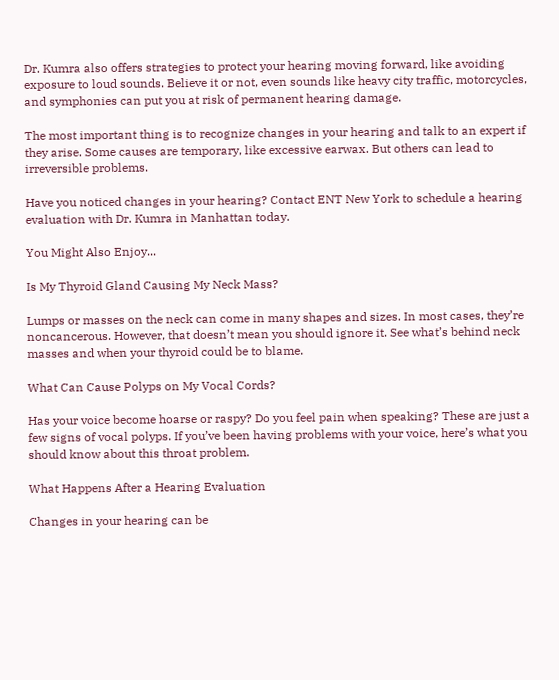Dr. Kumra also offers strategies to protect your hearing moving forward, like avoiding exposure to loud sounds. Believe it or not, even sounds like heavy city traffic, motorcycles, and symphonies can put you at risk of permanent hearing damage.

The most important thing is to recognize changes in your hearing and talk to an expert if they arise. Some causes are temporary, like excessive earwax. But others can lead to irreversible problems.

Have you noticed changes in your hearing? Contact ENT New York to schedule a hearing evaluation with Dr. Kumra in Manhattan today.

You Might Also Enjoy...

Is My Thyroid Gland Causing My Neck Mass?

Lumps or masses on the neck can come in many shapes and sizes. In most cases, they’re noncancerous. However, that doesn’t mean you should ignore it. See what’s behind neck masses and when your thyroid could be to blame.

What Can Cause Polyps on My Vocal Cords?

Has your voice become hoarse or raspy? Do you feel pain when speaking? These are just a few signs of vocal polyps. If you’ve been having problems with your voice, here’s what you should know about this throat problem.

What Happens After a Hearing Evaluation

Changes in your hearing can be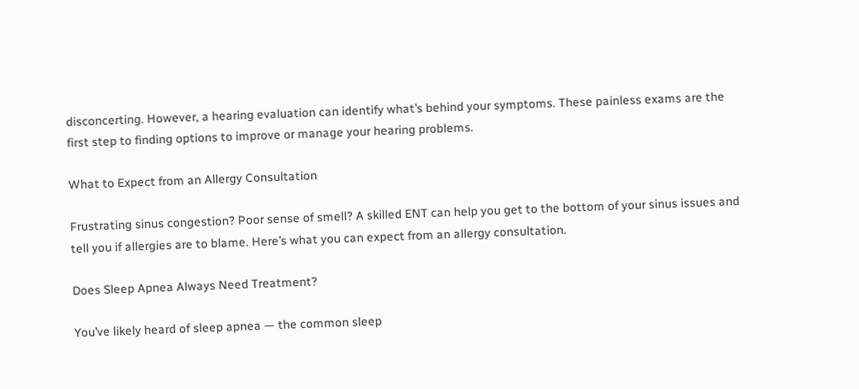disconcerting. However, a hearing evaluation can identify what’s behind your symptoms. These painless exams are the first step to finding options to improve or manage your hearing problems.

What to Expect from an Allergy Consultation

Frustrating sinus congestion? Poor sense of smell? A skilled ENT can help you get to the bottom of your sinus issues and tell you if allergies are to blame. Here’s what you can expect from an allergy consultation.

Does Sleep Apnea Always Need Treatment?

You’ve likely heard of sleep apnea — the common sleep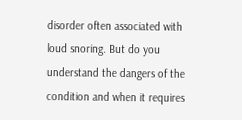disorder often associated with loud snoring. But do you understand the dangers of the condition and when it requires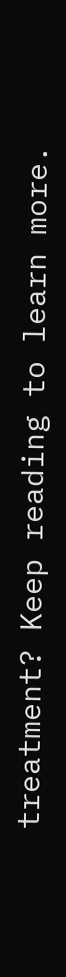treatment? Keep reading to learn more.